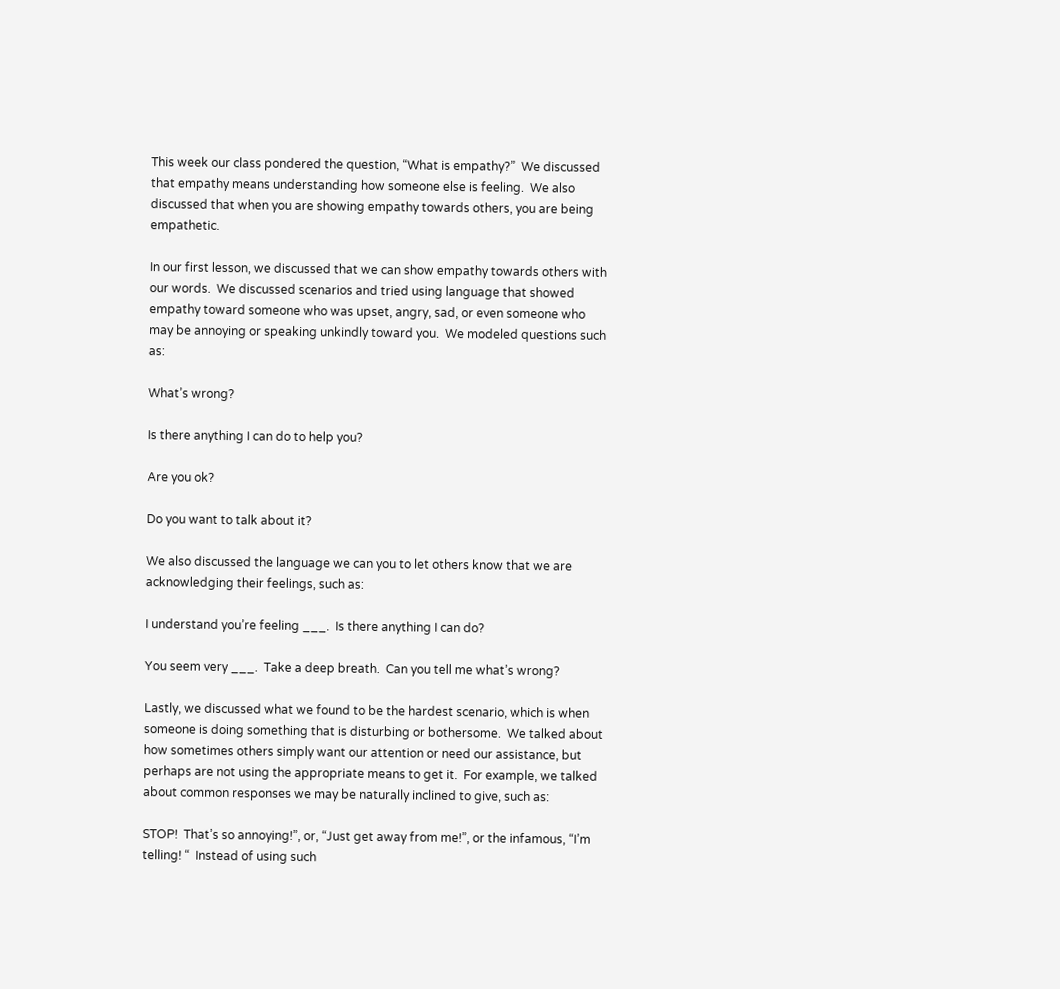This week our class pondered the question, “What is empathy?”  We discussed that empathy means understanding how someone else is feeling.  We also discussed that when you are showing empathy towards others, you are being empathetic.

In our first lesson, we discussed that we can show empathy towards others with our words.  We discussed scenarios and tried using language that showed empathy toward someone who was upset, angry, sad, or even someone who may be annoying or speaking unkindly toward you.  We modeled questions such as:

What’s wrong?

Is there anything I can do to help you?

Are you ok?

Do you want to talk about it?

We also discussed the language we can you to let others know that we are acknowledging their feelings, such as:

I understand you’re feeling ___.  Is there anything I can do?

You seem very ___.  Take a deep breath.  Can you tell me what’s wrong?

Lastly, we discussed what we found to be the hardest scenario, which is when someone is doing something that is disturbing or bothersome.  We talked about how sometimes others simply want our attention or need our assistance, but perhaps are not using the appropriate means to get it.  For example, we talked about common responses we may be naturally inclined to give, such as:

STOP!  That’s so annoying!”, or, “Just get away from me!”, or the infamous, “I’m telling! “  Instead of using such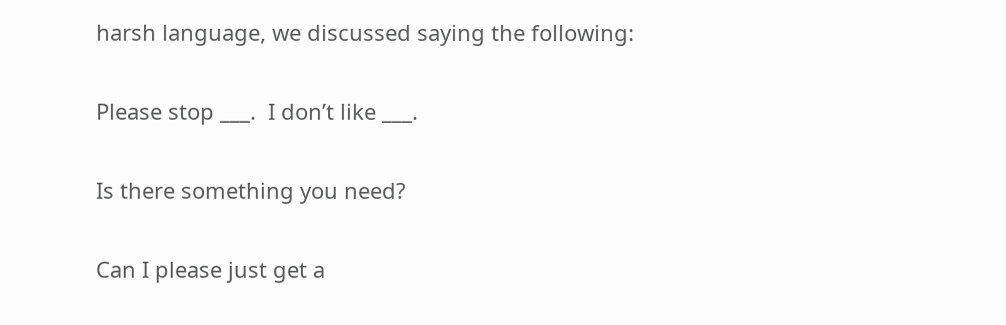harsh language, we discussed saying the following:

Please stop ___.  I don’t like ___.

Is there something you need?

Can I please just get a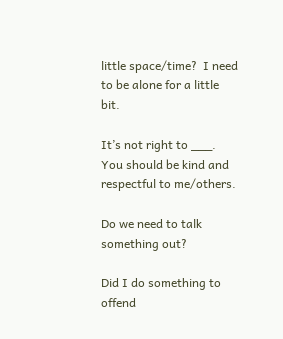little space/time?  I need to be alone for a little bit.

It’s not right to ___. You should be kind and respectful to me/others.

Do we need to talk something out?

Did I do something to offend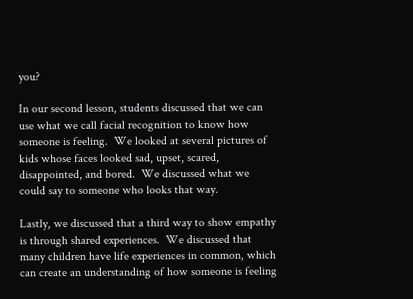you?

In our second lesson, students discussed that we can use what we call facial recognition to know how someone is feeling.  We looked at several pictures of kids whose faces looked sad, upset, scared, disappointed, and bored.  We discussed what we could say to someone who looks that way.

Lastly, we discussed that a third way to show empathy is through shared experiences.  We discussed that many children have life experiences in common, which can create an understanding of how someone is feeling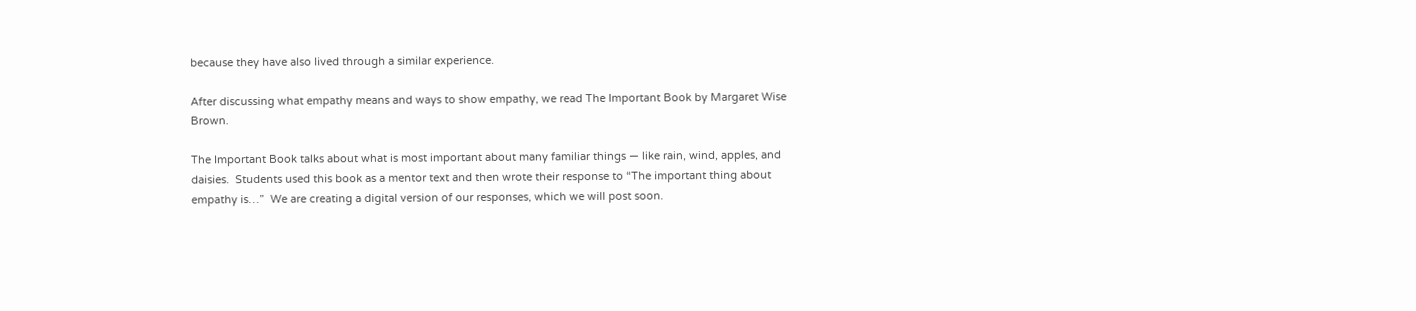because they have also lived through a similar experience.

After discussing what empathy means and ways to show empathy, we read The Important Book by Margaret Wise Brown.

The Important Book talks about what is most important about many familiar things — like rain, wind, apples, and daisies.  Students used this book as a mentor text and then wrote their response to “The important thing about empathy is…”  We are creating a digital version of our responses, which we will post soon.